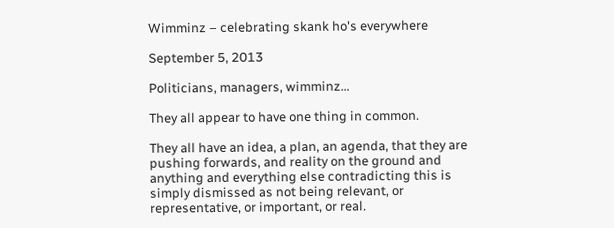Wimminz – celebrating skank ho's everywhere

September 5, 2013

Politicians, managers, wimminz…

They all appear to have one thing in common.

They all have an idea, a plan, an agenda, that they are pushing forwards, and reality on the ground and anything and everything else contradicting this is simply dismissed as not being relevant, or representative, or important, or real.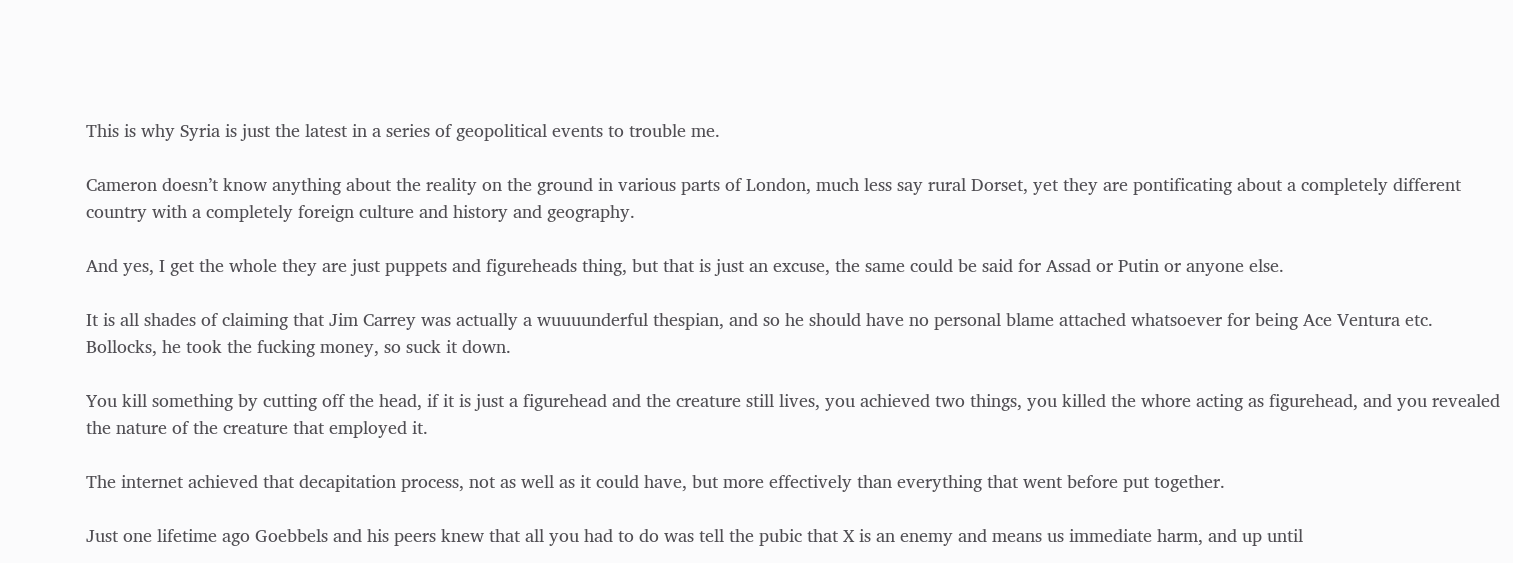This is why Syria is just the latest in a series of geopolitical events to trouble me.

Cameron doesn’t know anything about the reality on the ground in various parts of London, much less say rural Dorset, yet they are pontificating about a completely different country with a completely foreign culture and history and geography.

And yes, I get the whole they are just puppets and figureheads thing, but that is just an excuse, the same could be said for Assad or Putin or anyone else.

It is all shades of claiming that Jim Carrey was actually a wuuuunderful thespian, and so he should have no personal blame attached whatsoever for being Ace Ventura etc. Bollocks, he took the fucking money, so suck it down.

You kill something by cutting off the head, if it is just a figurehead and the creature still lives, you achieved two things, you killed the whore acting as figurehead, and you revealed the nature of the creature that employed it.

The internet achieved that decapitation process, not as well as it could have, but more effectively than everything that went before put together.

Just one lifetime ago Goebbels and his peers knew that all you had to do was tell the pubic that X is an enemy and means us immediate harm, and up until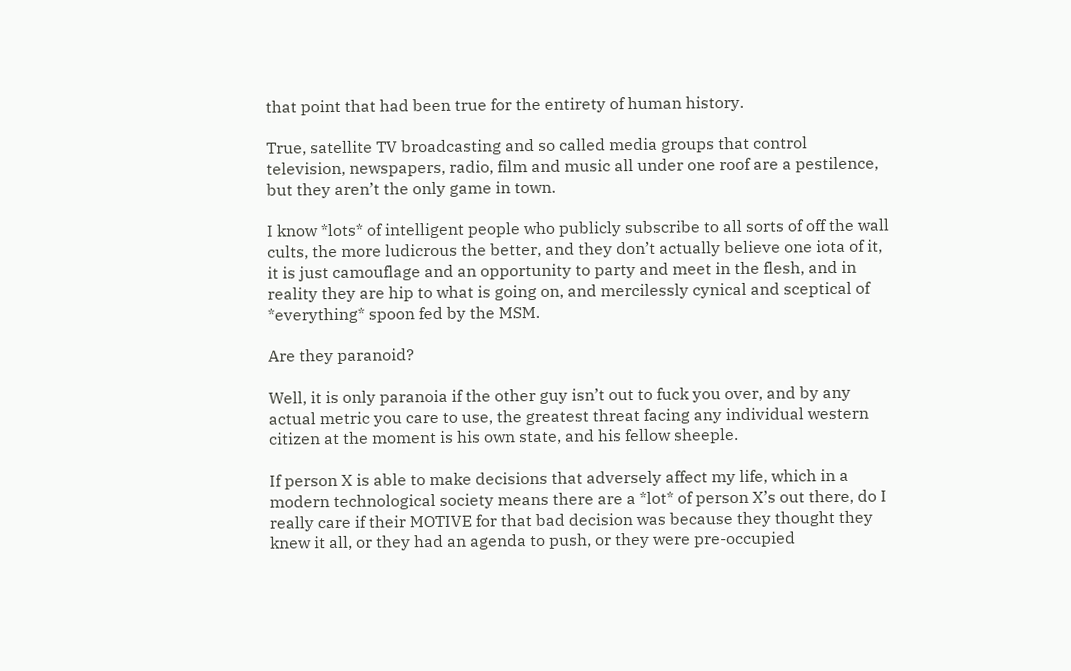that point that had been true for the entirety of human history.

True, satellite TV broadcasting and so called media groups that control television, newspapers, radio, film and music all under one roof are a pestilence, but they aren’t the only game in town.

I know *lots* of intelligent people who publicly subscribe to all sorts of off the wall cults, the more ludicrous the better, and they don’t actually believe one iota of it, it is just camouflage and an opportunity to party and meet in the flesh, and in reality they are hip to what is going on, and mercilessly cynical and sceptical of *everything* spoon fed by the MSM.

Are they paranoid?

Well, it is only paranoia if the other guy isn’t out to fuck you over, and by any actual metric you care to use, the greatest threat facing any individual western citizen at the moment is his own state, and his fellow sheeple.

If person X is able to make decisions that adversely affect my life, which in a modern technological society means there are a *lot* of person X’s out there, do I really care if their MOTIVE for that bad decision was because they thought they knew it all, or they had an agenda to push, or they were pre-occupied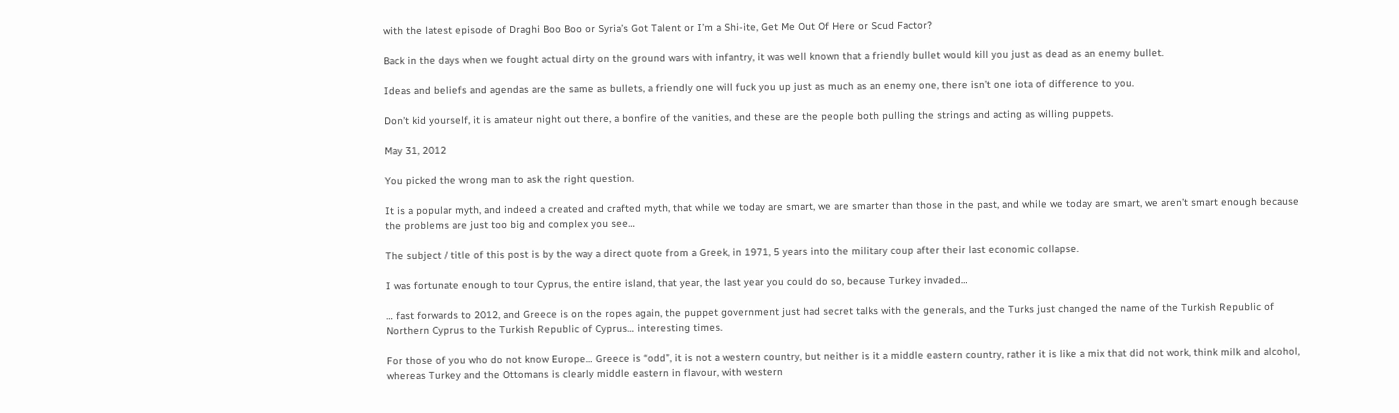with the latest episode of Draghi Boo Boo or Syria’s Got Talent or I’m a Shi-ite, Get Me Out Of Here or Scud Factor?

Back in the days when we fought actual dirty on the ground wars with infantry, it was well known that a friendly bullet would kill you just as dead as an enemy bullet.

Ideas and beliefs and agendas are the same as bullets, a friendly one will fuck you up just as much as an enemy one, there isn’t one iota of difference to you.

Don’t kid yourself, it is amateur night out there, a bonfire of the vanities, and these are the people both pulling the strings and acting as willing puppets.

May 31, 2012

You picked the wrong man to ask the right question.

It is a popular myth, and indeed a created and crafted myth, that while we today are smart, we are smarter than those in the past, and while we today are smart, we aren’t smart enough because the problems are just too big and complex you see…

The subject / title of this post is by the way a direct quote from a Greek, in 1971, 5 years into the military coup after their last economic collapse.

I was fortunate enough to tour Cyprus, the entire island, that year, the last year you could do so, because Turkey invaded…

… fast forwards to 2012, and Greece is on the ropes again, the puppet government just had secret talks with the generals, and the Turks just changed the name of the Turkish Republic of Northern Cyprus to the Turkish Republic of Cyprus… interesting times.

For those of you who do not know Europe… Greece is “odd”, it is not a western country, but neither is it a middle eastern country, rather it is like a mix that did not work, think milk and alcohol, whereas Turkey and the Ottomans is clearly middle eastern in flavour, with western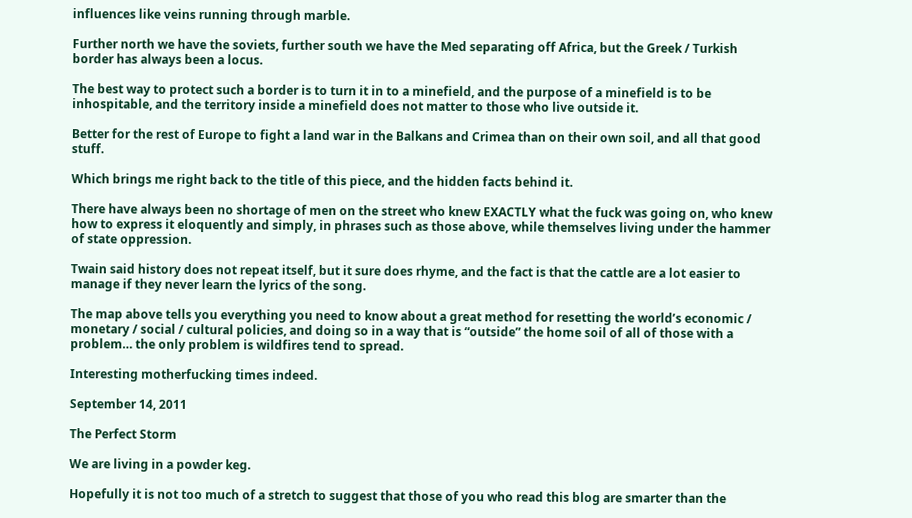influences like veins running through marble.

Further north we have the soviets, further south we have the Med separating off Africa, but the Greek / Turkish border has always been a locus.

The best way to protect such a border is to turn it in to a minefield, and the purpose of a minefield is to be inhospitable, and the territory inside a minefield does not matter to those who live outside it.

Better for the rest of Europe to fight a land war in the Balkans and Crimea than on their own soil, and all that good stuff.

Which brings me right back to the title of this piece, and the hidden facts behind it.

There have always been no shortage of men on the street who knew EXACTLY what the fuck was going on, who knew how to express it eloquently and simply, in phrases such as those above, while themselves living under the hammer of state oppression.

Twain said history does not repeat itself, but it sure does rhyme, and the fact is that the cattle are a lot easier to manage if they never learn the lyrics of the song.

The map above tells you everything you need to know about a great method for resetting the world’s economic / monetary / social / cultural policies, and doing so in a way that is “outside” the home soil of all of those with a problem… the only problem is wildfires tend to spread.

Interesting motherfucking times indeed.

September 14, 2011

The Perfect Storm

We are living in a powder keg.

Hopefully it is not too much of a stretch to suggest that those of you who read this blog are smarter than the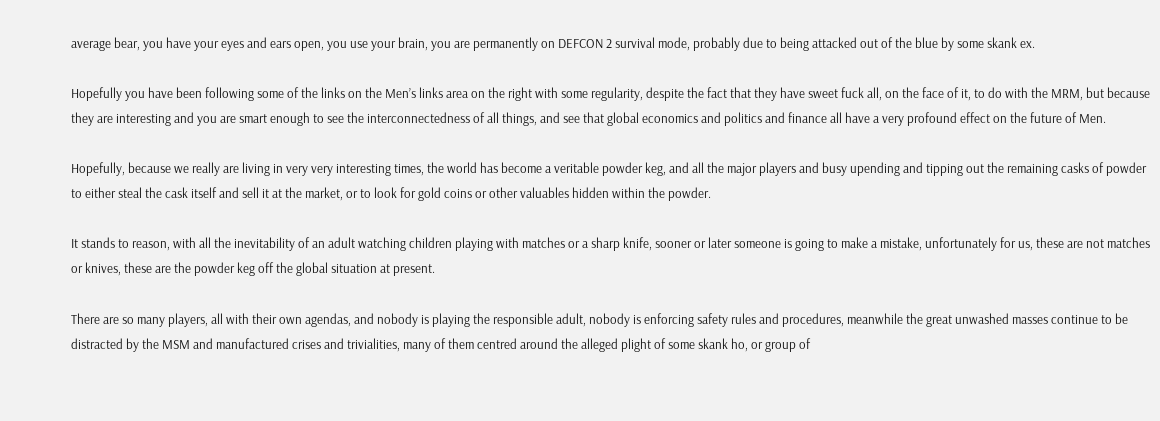average bear, you have your eyes and ears open, you use your brain, you are permanently on DEFCON 2 survival mode, probably due to being attacked out of the blue by some skank ex.

Hopefully you have been following some of the links on the Men’s links area on the right with some regularity, despite the fact that they have sweet fuck all, on the face of it, to do with the MRM, but because they are interesting and you are smart enough to see the interconnectedness of all things, and see that global economics and politics and finance all have a very profound effect on the future of Men.

Hopefully, because we really are living in very very interesting times, the world has become a veritable powder keg, and all the major players and busy upending and tipping out the remaining casks of powder to either steal the cask itself and sell it at the market, or to look for gold coins or other valuables hidden within the powder.

It stands to reason, with all the inevitability of an adult watching children playing with matches or a sharp knife, sooner or later someone is going to make a mistake, unfortunately for us, these are not matches or knives, these are the powder keg off the global situation at present.

There are so many players, all with their own agendas, and nobody is playing the responsible adult, nobody is enforcing safety rules and procedures, meanwhile the great unwashed masses continue to be distracted by the MSM and manufactured crises and trivialities, many of them centred around the alleged plight of some skank ho, or group of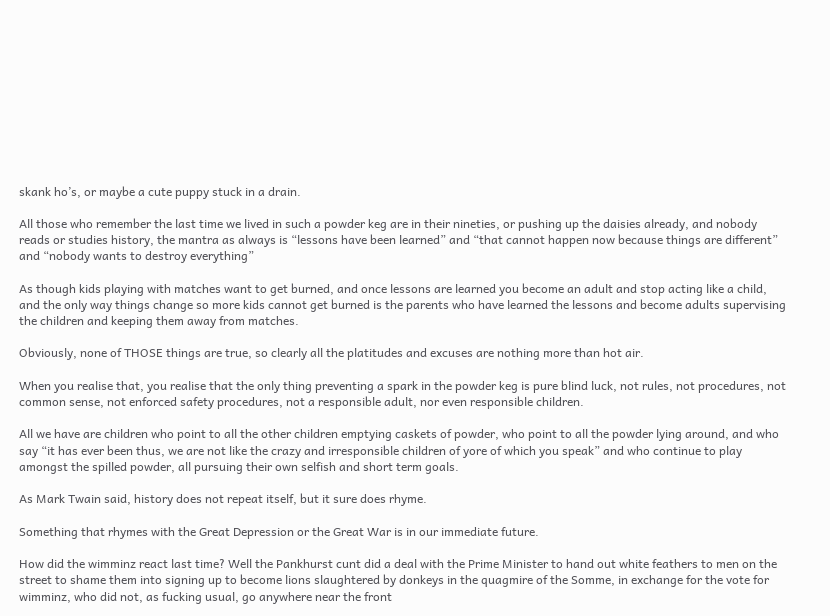skank ho’s, or maybe a cute puppy stuck in a drain.

All those who remember the last time we lived in such a powder keg are in their nineties, or pushing up the daisies already, and nobody reads or studies history, the mantra as always is “lessons have been learned” and “that cannot happen now because things are different” and “nobody wants to destroy everything”

As though kids playing with matches want to get burned, and once lessons are learned you become an adult and stop acting like a child, and the only way things change so more kids cannot get burned is the parents who have learned the lessons and become adults supervising the children and keeping them away from matches.

Obviously, none of THOSE things are true, so clearly all the platitudes and excuses are nothing more than hot air.

When you realise that, you realise that the only thing preventing a spark in the powder keg is pure blind luck, not rules, not procedures, not common sense, not enforced safety procedures, not a responsible adult, nor even responsible children.

All we have are children who point to all the other children emptying caskets of powder, who point to all the powder lying around, and who say “it has ever been thus, we are not like the crazy and irresponsible children of yore of which you speak” and who continue to play amongst the spilled powder, all pursuing their own selfish and short term goals.

As Mark Twain said, history does not repeat itself, but it sure does rhyme.

Something that rhymes with the Great Depression or the Great War is in our immediate future.

How did the wimminz react last time? Well the Pankhurst cunt did a deal with the Prime Minister to hand out white feathers to men on the street to shame them into signing up to become lions slaughtered by donkeys in the quagmire of the Somme, in exchange for the vote for wimminz, who did not, as fucking usual, go anywhere near the front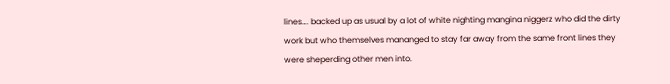lines…. backed up as usual by a lot of white nighting mangina niggerz who did the dirty work but who themselves mananged to stay far away from the same front lines they were sheperding other men into.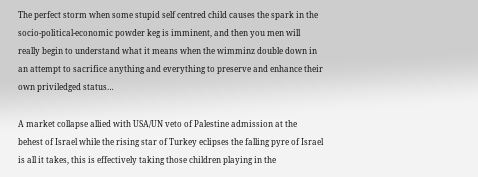The perfect storm when some stupid self centred child causes the spark in the socio-political-economic powder keg is imminent, and then you men will really begin to understand what it means when the wimminz double down in an attempt to sacrifice anything and everything to preserve and enhance their own priviledged status…

A market collapse allied with USA/UN veto of Palestine admission at the behest of Israel while the rising star of Turkey eclipses the falling pyre of Israel is all it takes, this is effectively taking those children playing in the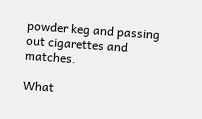powder keg and passing out cigarettes and matches.

What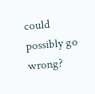could possibly go wrong?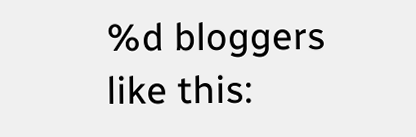%d bloggers like this: